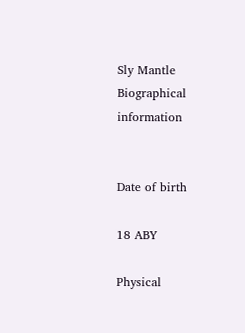Sly Mantle
Biographical information


Date of birth

18 ABY

Physical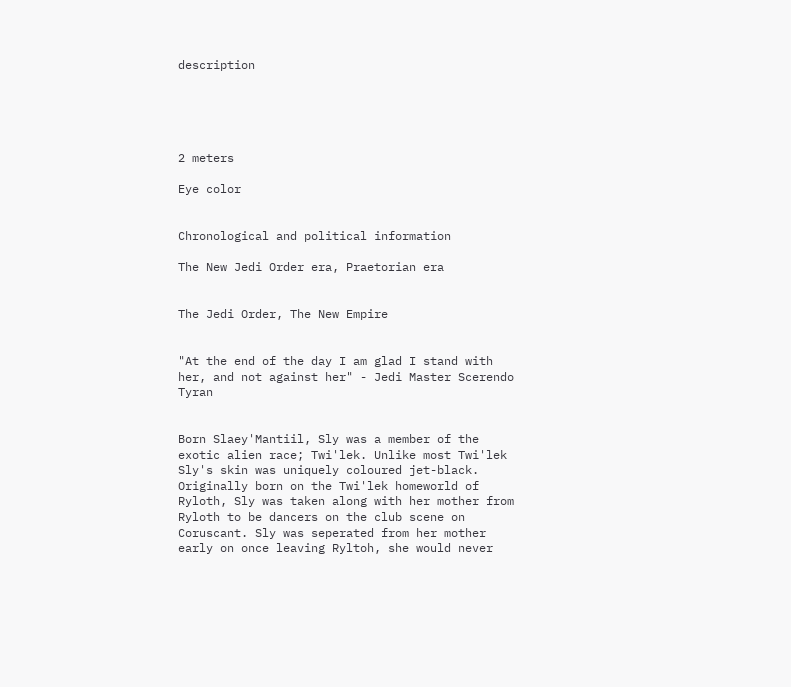description





2 meters

Eye color


Chronological and political information

The New Jedi Order era, Praetorian era


The Jedi Order, The New Empire


"At the end of the day I am glad I stand with her, and not against her" - Jedi Master Scerendo Tyran


Born Slaey'Mantiil, Sly was a member of the exotic alien race; Twi'lek. Unlike most Twi'lek Sly's skin was uniquely coloured jet-black. Originally born on the Twi'lek homeworld of Ryloth, Sly was taken along with her mother from Ryloth to be dancers on the club scene on Coruscant. Sly was seperated from her mother early on once leaving Ryltoh, she would never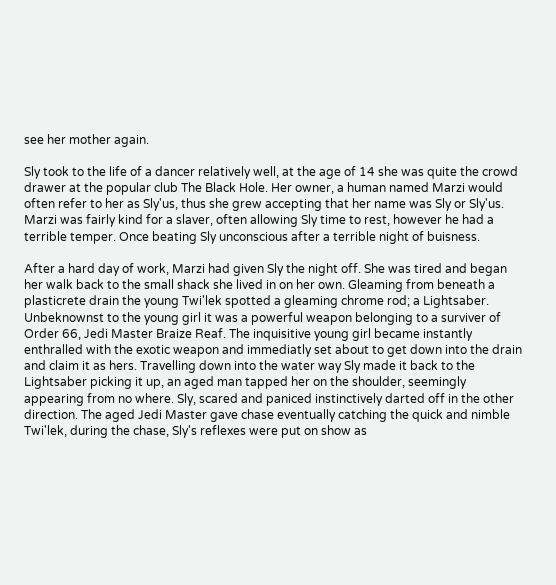see her mother again.

Sly took to the life of a dancer relatively well, at the age of 14 she was quite the crowd drawer at the popular club The Black Hole. Her owner, a human named Marzi would often refer to her as Sly'us, thus she grew accepting that her name was Sly or Sly'us. Marzi was fairly kind for a slaver, often allowing Sly time to rest, however he had a terrible temper. Once beating Sly unconscious after a terrible night of buisness.

After a hard day of work, Marzi had given Sly the night off. She was tired and began her walk back to the small shack she lived in on her own. Gleaming from beneath a plasticrete drain the young Twi'lek spotted a gleaming chrome rod; a Lightsaber. Unbeknownst to the young girl it was a powerful weapon belonging to a surviver of Order 66, Jedi Master Braize Reaf. The inquisitive young girl became instantly enthralled with the exotic weapon and immediatly set about to get down into the drain and claim it as hers. Travelling down into the water way Sly made it back to the Lightsaber picking it up, an aged man tapped her on the shoulder, seemingly appearing from no where. Sly, scared and paniced instinctively darted off in the other direction. The aged Jedi Master gave chase eventually catching the quick and nimble Twi'lek, during the chase, Sly's reflexes were put on show as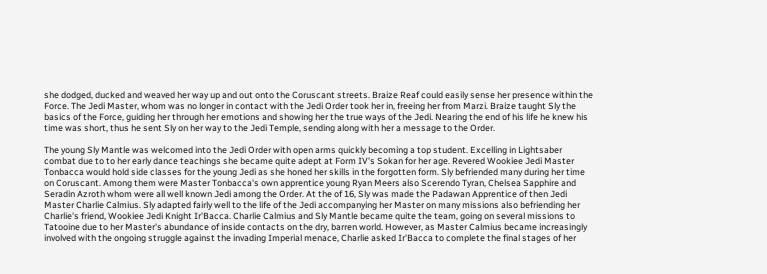she dodged, ducked and weaved her way up and out onto the Coruscant streets. Braize Reaf could easily sense her presence within the Force. The Jedi Master, whom was no longer in contact with the Jedi Order took her in, freeing her from Marzi. Braize taught Sly the basics of the Force, guiding her through her emotions and showing her the true ways of the Jedi. Nearing the end of his life he knew his time was short, thus he sent Sly on her way to the Jedi Temple, sending along with her a message to the Order.

The young Sly Mantle was welcomed into the Jedi Order with open arms quickly becoming a top student. Excelling in Lightsaber combat due to to her early dance teachings she became quite adept at Form IV's Sokan for her age. Revered Wookiee Jedi Master Tonbacca would hold side classes for the young Jedi as she honed her skills in the forgotten form. Sly befriended many during her time on Coruscant. Among them were Master Tonbacca's own apprentice young Ryan Meers also Scerendo Tyran, Chelsea Sapphire and Seradin Azroth whom were all well known Jedi among the Order. At the of 16, Sly was made the Padawan Apprentice of then Jedi Master Charlie Calmius. Sly adapted fairly well to the life of the Jedi accompanying her Master on many missions also befriending her Charlie's friend, Wookiee Jedi Knight Ir'Bacca. Charlie Calmius and Sly Mantle became quite the team, going on several missions to Tatooine due to her Master's abundance of inside contacts on the dry, barren world. However, as Master Calmius became increasingly involved with the ongoing struggle against the invading Imperial menace, Charlie asked Ir'Bacca to complete the final stages of her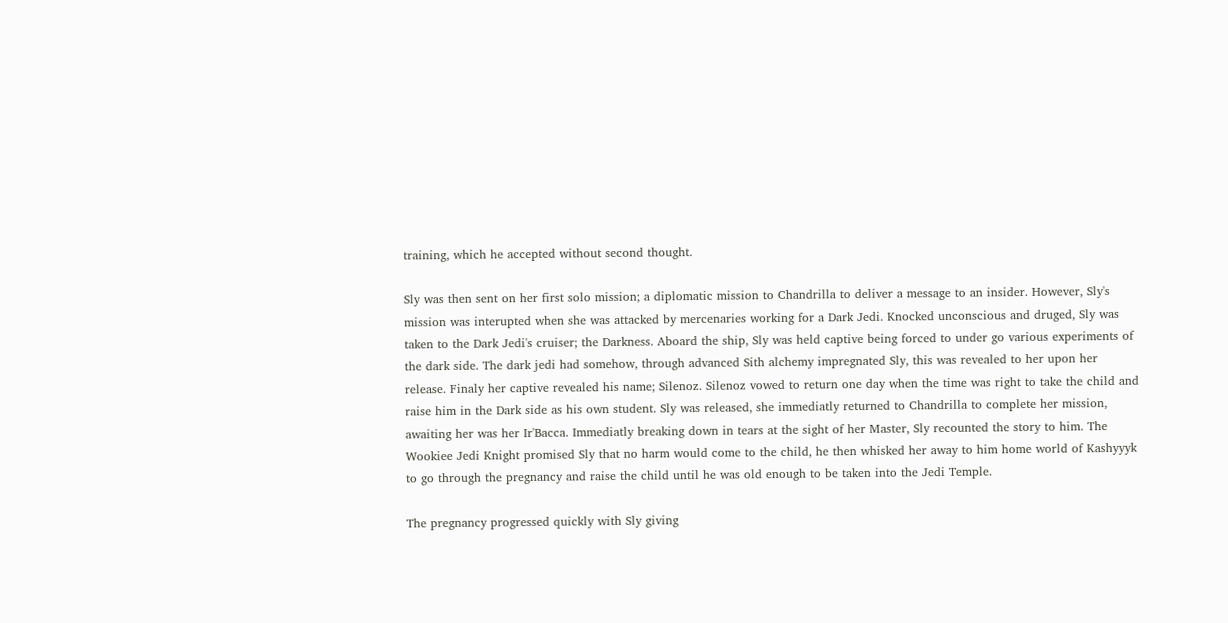training, which he accepted without second thought.

Sly was then sent on her first solo mission; a diplomatic mission to Chandrilla to deliver a message to an insider. However, Sly's mission was interupted when she was attacked by mercenaries working for a Dark Jedi. Knocked unconscious and druged, Sly was taken to the Dark Jedi's cruiser; the Darkness. Aboard the ship, Sly was held captive being forced to under go various experiments of the dark side. The dark jedi had somehow, through advanced Sith alchemy impregnated Sly, this was revealed to her upon her release. Finaly her captive revealed his name; Silenoz. Silenoz vowed to return one day when the time was right to take the child and raise him in the Dark side as his own student. Sly was released, she immediatly returned to Chandrilla to complete her mission, awaiting her was her Ir'Bacca. Immediatly breaking down in tears at the sight of her Master, Sly recounted the story to him. The Wookiee Jedi Knight promised Sly that no harm would come to the child, he then whisked her away to him home world of Kashyyyk to go through the pregnancy and raise the child until he was old enough to be taken into the Jedi Temple.

The pregnancy progressed quickly with Sly giving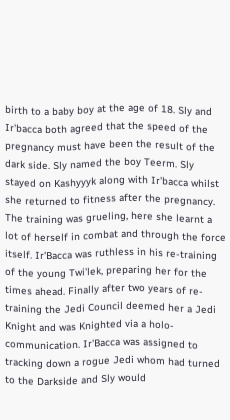birth to a baby boy at the age of 18. Sly and Ir'bacca both agreed that the speed of the pregnancy must have been the result of the dark side. Sly named the boy Teerm. Sly stayed on Kashyyyk along with Ir'bacca whilst she returned to fitness after the pregnancy. The training was grueling, here she learnt a lot of herself in combat and through the force itself. Ir'Bacca was ruthless in his re-training of the young Twi'lek, preparing her for the times ahead. Finally after two years of re-training the Jedi Council deemed her a Jedi Knight and was Knighted via a holo-communication. Ir'Bacca was assigned to tracking down a rogue Jedi whom had turned to the Darkside and Sly would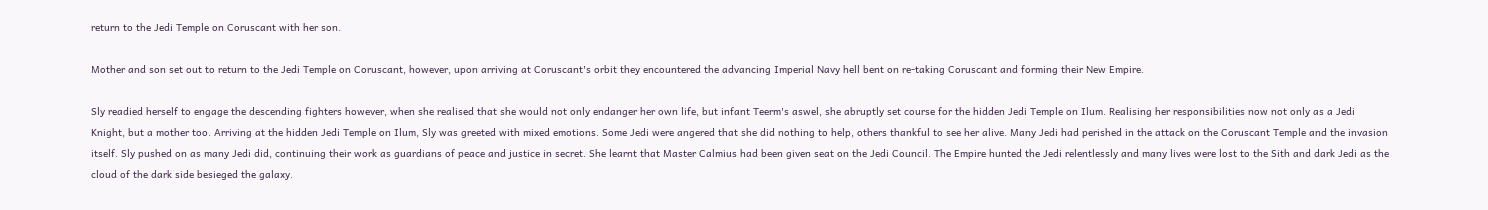return to the Jedi Temple on Coruscant with her son.

Mother and son set out to return to the Jedi Temple on Coruscant, however, upon arriving at Coruscant's orbit they encountered the advancing Imperial Navy hell bent on re-taking Coruscant and forming their New Empire.

Sly readied herself to engage the descending fighters however, when she realised that she would not only endanger her own life, but infant Teerm's aswel, she abruptly set course for the hidden Jedi Temple on Ilum. Realising her responsibilities now not only as a Jedi Knight, but a mother too. Arriving at the hidden Jedi Temple on Ilum, Sly was greeted with mixed emotions. Some Jedi were angered that she did nothing to help, others thankful to see her alive. Many Jedi had perished in the attack on the Coruscant Temple and the invasion itself. Sly pushed on as many Jedi did, continuing their work as guardians of peace and justice in secret. She learnt that Master Calmius had been given seat on the Jedi Council. The Empire hunted the Jedi relentlessly and many lives were lost to the Sith and dark Jedi as the cloud of the dark side besieged the galaxy.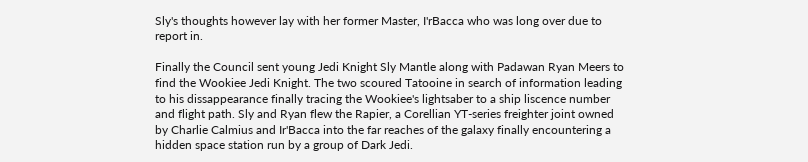Sly's thoughts however lay with her former Master, I'rBacca who was long over due to report in.

Finally the Council sent young Jedi Knight Sly Mantle along with Padawan Ryan Meers to find the Wookiee Jedi Knight. The two scoured Tatooine in search of information leading to his dissappearance finally tracing the Wookiee's lightsaber to a ship liscence number and flight path. Sly and Ryan flew the Rapier, a Corellian YT-series freighter joint owned by Charlie Calmius and Ir'Bacca into the far reaches of the galaxy finally encountering a hidden space station run by a group of Dark Jedi.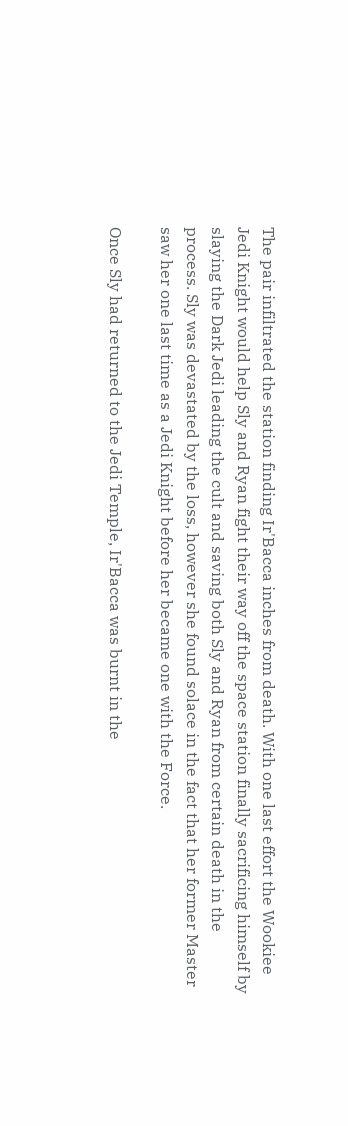The pair infiltrated the station finding Ir'Bacca inches from death. With one last effort the Wookiee Jedi Knight would help Sly and Ryan fight their way off the space station finally sacrificing himself by slaying the Dark Jedi leading the cult and saving both Sly and Ryan from certain death in the process. Sly was devastated by the loss, however she found solace in the fact that her former Master saw her one last time as a Jedi Knight before her became one with the Force.

Once Sly had returned to the Jedi Temple, Ir'Bacca was burnt in the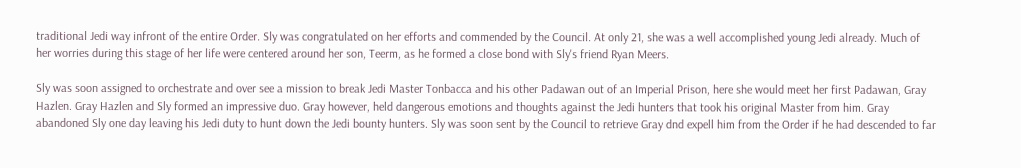traditional Jedi way infront of the entire Order. Sly was congratulated on her efforts and commended by the Council. At only 21, she was a well accomplished young Jedi already. Much of her worries during this stage of her life were centered around her son, Teerm, as he formed a close bond with Sly's friend Ryan Meers.

Sly was soon assigned to orchestrate and over see a mission to break Jedi Master Tonbacca and his other Padawan out of an Imperial Prison, here she would meet her first Padawan, Gray Hazlen. Gray Hazlen and Sly formed an impressive duo. Gray however, held dangerous emotions and thoughts against the Jedi hunters that took his original Master from him. Gray abandoned Sly one day leaving his Jedi duty to hunt down the Jedi bounty hunters. Sly was soon sent by the Council to retrieve Gray dnd expell him from the Order if he had descended to far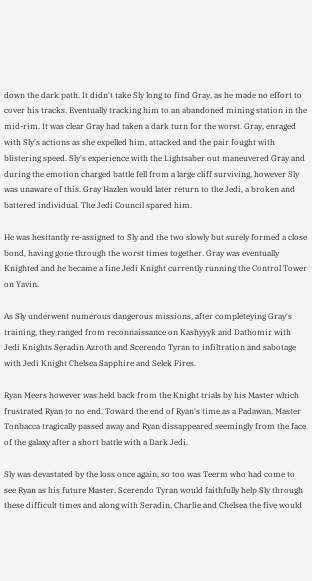down the dark path. It didn't take Sly long to find Gray, as he made no effort to cover his tracks. Eventually tracking him to an abandoned mining station in the mid-rim. It was clear Gray had taken a dark turn for the worst. Gray, enraged with Sly's actions as she expelled him, attacked and the pair fought with blistering speed. Sly's experience with the Lightsaber out maneuvered Gray and during the emotion charged battle fell from a large cliff surviving, however Sly was unaware of this. Gray Hazlen would later return to the Jedi, a broken and battered individual. The Jedi Council spared him.

He was hesitantly re-assigned to Sly and the two slowly but surely formed a close bond, having gone through the worst times together. Gray was eventually Knighted and he became a fine Jedi Knight currently running the Control Tower on Yavin.

As Sly underwent numerous dangerous missions, after completeying Gray's training, they ranged from reconnaissance on Kashyyyk and Dathomir with Jedi Knights Seradin Azroth and Scerendo Tyran to infiltration and sabotage with Jedi Knight Chelsea Sapphire and Selek Fires.

Ryan Meers however was held back from the Knight trials by his Master which frustrated Ryan to no end. Toward the end of Ryan's time as a Padawan, Master Tonbacca tragically passed away and Ryan dissappeared seemingly from the face of the galaxy after a short battle with a Dark Jedi.

Sly was devastated by the loss once again, so too was Teerm who had come to see Ryan as his future Master. Scerendo Tyran would faithfully help Sly through these difficult times and along with Seradin, Charlie and Chelsea the five would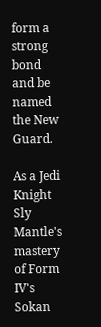form a strong bond and be named the New Guard.

As a Jedi Knight Sly Mantle's mastery of Form IV's Sokan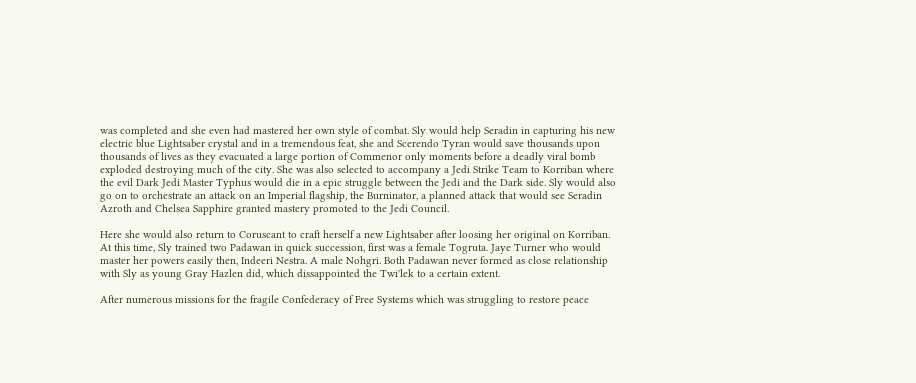was completed and she even had mastered her own style of combat. Sly would help Seradin in capturing his new electric blue Lightsaber crystal and in a tremendous feat, she and Scerendo Tyran would save thousands upon thousands of lives as they evacuated a large portion of Commenor only moments before a deadly viral bomb exploded destroying much of the city. She was also selected to accompany a Jedi Strike Team to Korriban where the evil Dark Jedi Master Typhus would die in a epic struggle between the Jedi and the Dark side. Sly would also go on to orchestrate an attack on an Imperial flagship, the Burninator, a planned attack that would see Seradin Azroth and Chelsea Sapphire granted mastery promoted to the Jedi Council.

Here she would also return to Coruscant to craft herself a new Lightsaber after loosing her original on Korriban. At this time, Sly trained two Padawan in quick succession, first was a female Togruta. Jaye Turner who would master her powers easily then, Indeeri Nestra. A male Nohgri. Both Padawan never formed as close relationship with Sly as young Gray Hazlen did, which dissappointed the Twi'lek to a certain extent.

After numerous missions for the fragile Confederacy of Free Systems which was struggling to restore peace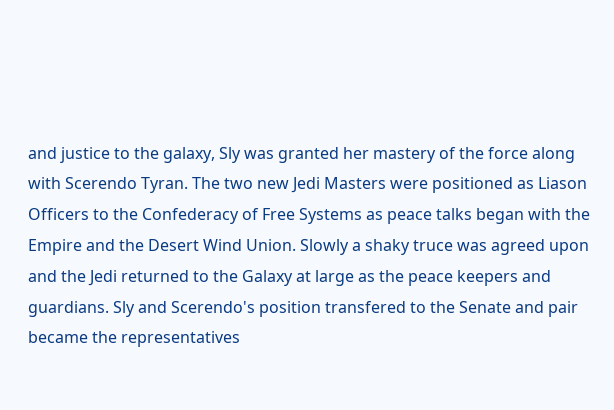and justice to the galaxy, Sly was granted her mastery of the force along with Scerendo Tyran. The two new Jedi Masters were positioned as Liason Officers to the Confederacy of Free Systems as peace talks began with the Empire and the Desert Wind Union. Slowly a shaky truce was agreed upon and the Jedi returned to the Galaxy at large as the peace keepers and guardians. Sly and Scerendo's position transfered to the Senate and pair became the representatives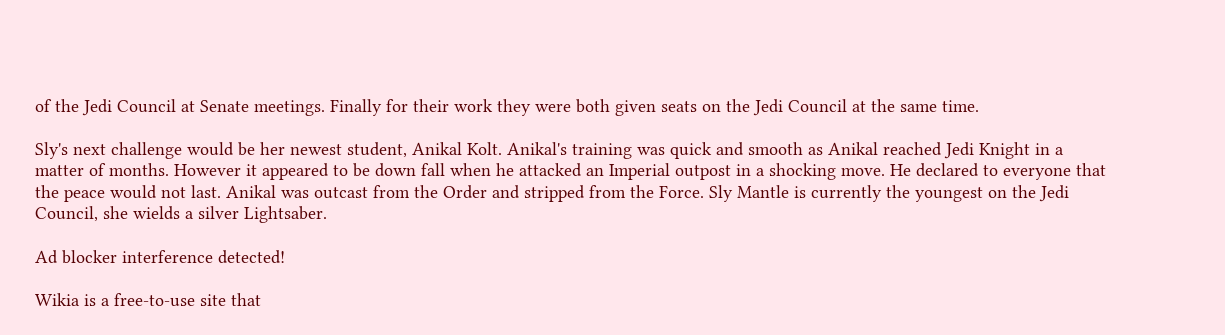of the Jedi Council at Senate meetings. Finally for their work they were both given seats on the Jedi Council at the same time.

Sly's next challenge would be her newest student, Anikal Kolt. Anikal's training was quick and smooth as Anikal reached Jedi Knight in a matter of months. However it appeared to be down fall when he attacked an Imperial outpost in a shocking move. He declared to everyone that the peace would not last. Anikal was outcast from the Order and stripped from the Force. Sly Mantle is currently the youngest on the Jedi Council, she wields a silver Lightsaber.

Ad blocker interference detected!

Wikia is a free-to-use site that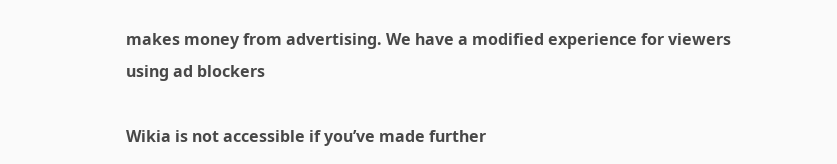makes money from advertising. We have a modified experience for viewers using ad blockers

Wikia is not accessible if you’ve made further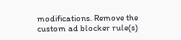modifications. Remove the custom ad blocker rule(s)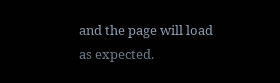and the page will load as expected.